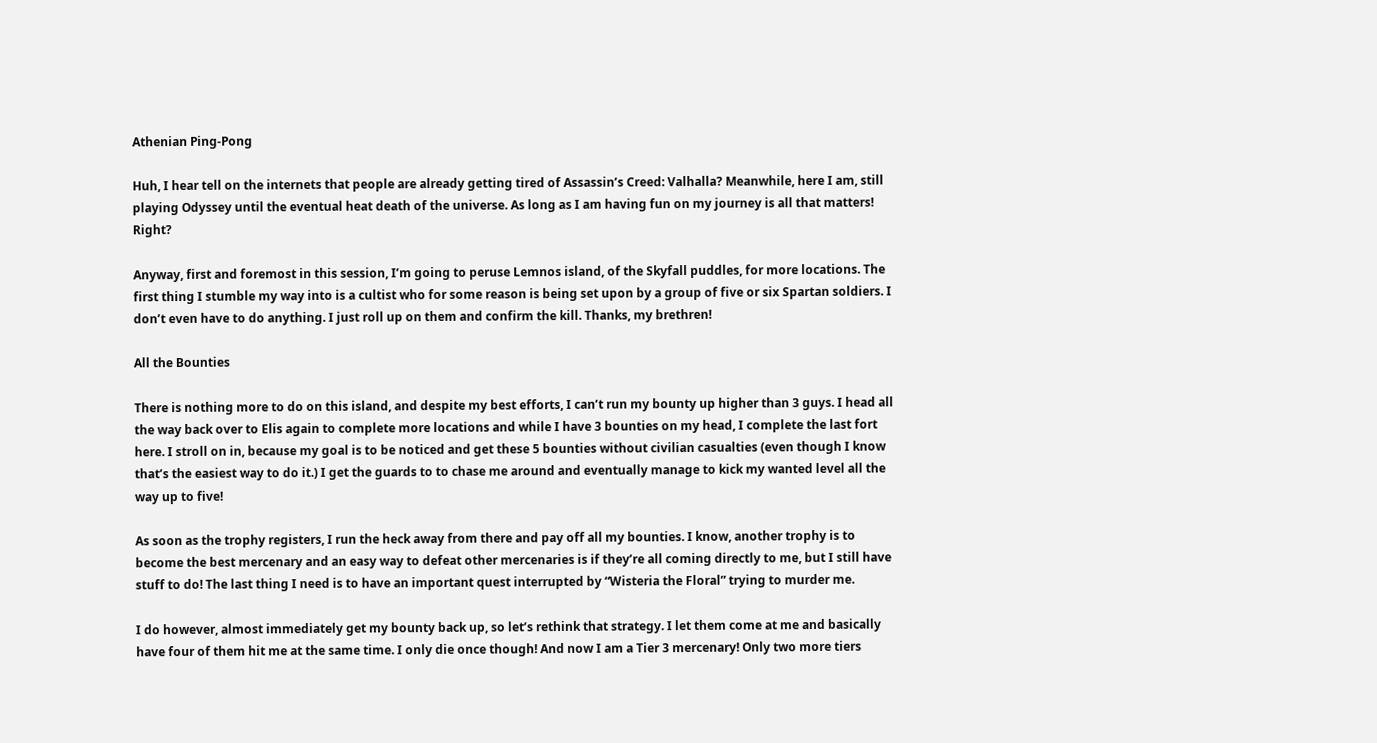Athenian Ping-Pong

Huh, I hear tell on the internets that people are already getting tired of Assassin’s Creed: Valhalla? Meanwhile, here I am, still playing Odyssey until the eventual heat death of the universe. As long as I am having fun on my journey is all that matters! Right?

Anyway, first and foremost in this session, I’m going to peruse Lemnos island, of the Skyfall puddles, for more locations. The first thing I stumble my way into is a cultist who for some reason is being set upon by a group of five or six Spartan soldiers. I don’t even have to do anything. I just roll up on them and confirm the kill. Thanks, my brethren!

All the Bounties

There is nothing more to do on this island, and despite my best efforts, I can’t run my bounty up higher than 3 guys. I head all the way back over to Elis again to complete more locations and while I have 3 bounties on my head, I complete the last fort here. I stroll on in, because my goal is to be noticed and get these 5 bounties without civilian casualties (even though I know that’s the easiest way to do it.) I get the guards to to chase me around and eventually manage to kick my wanted level all the way up to five!

As soon as the trophy registers, I run the heck away from there and pay off all my bounties. I know, another trophy is to become the best mercenary and an easy way to defeat other mercenaries is if they’re all coming directly to me, but I still have stuff to do! The last thing I need is to have an important quest interrupted by “Wisteria the Floral” trying to murder me.

I do however, almost immediately get my bounty back up, so let’s rethink that strategy. I let them come at me and basically have four of them hit me at the same time. I only die once though! And now I am a Tier 3 mercenary! Only two more tiers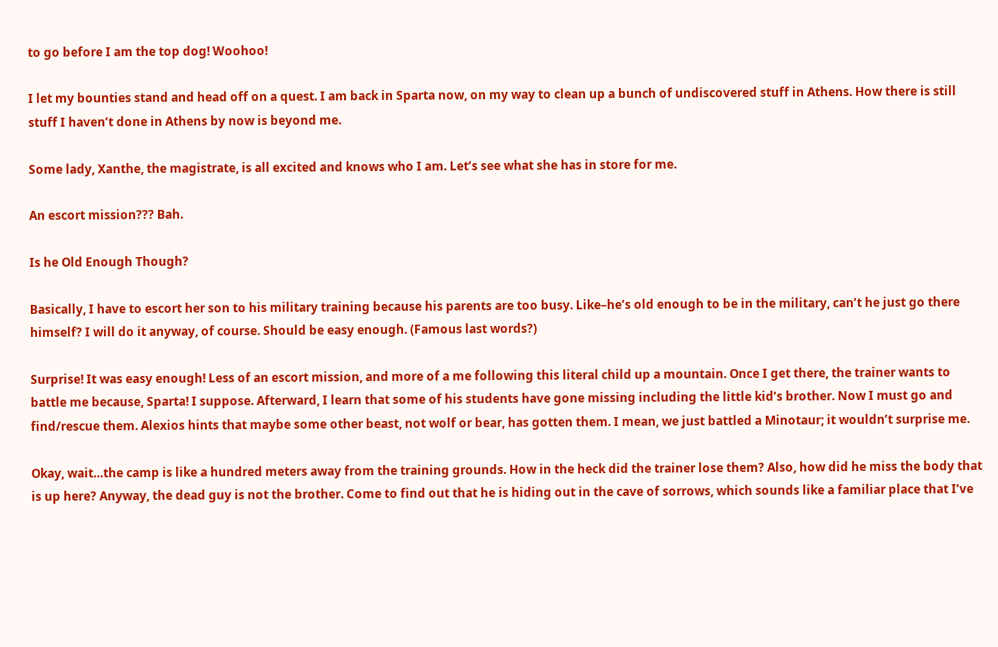to go before I am the top dog! Woohoo!

I let my bounties stand and head off on a quest. I am back in Sparta now, on my way to clean up a bunch of undiscovered stuff in Athens. How there is still stuff I haven’t done in Athens by now is beyond me.

Some lady, Xanthe, the magistrate, is all excited and knows who I am. Let’s see what she has in store for me.

An escort mission??? Bah.

Is he Old Enough Though?

Basically, I have to escort her son to his military training because his parents are too busy. Like–he’s old enough to be in the military, can’t he just go there himself? I will do it anyway, of course. Should be easy enough. (Famous last words?)

Surprise! It was easy enough! Less of an escort mission, and more of a me following this literal child up a mountain. Once I get there, the trainer wants to battle me because, Sparta! I suppose. Afterward, I learn that some of his students have gone missing including the little kid’s brother. Now I must go and find/rescue them. Alexios hints that maybe some other beast, not wolf or bear, has gotten them. I mean, we just battled a Minotaur; it wouldn’t surprise me.

Okay, wait…the camp is like a hundred meters away from the training grounds. How in the heck did the trainer lose them? Also, how did he miss the body that is up here? Anyway, the dead guy is not the brother. Come to find out that he is hiding out in the cave of sorrows, which sounds like a familiar place that I’ve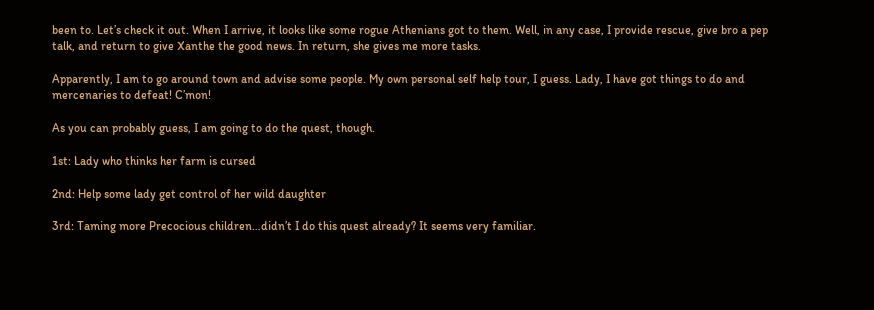been to. Let’s check it out. When I arrive, it looks like some rogue Athenians got to them. Well, in any case, I provide rescue, give bro a pep talk, and return to give Xanthe the good news. In return, she gives me more tasks.

Apparently, I am to go around town and advise some people. My own personal self help tour, I guess. Lady, I have got things to do and mercenaries to defeat! C’mon!

As you can probably guess, I am going to do the quest, though.

1st: Lady who thinks her farm is cursed

2nd: Help some lady get control of her wild daughter

3rd: Taming more Precocious children…didn’t I do this quest already? It seems very familiar.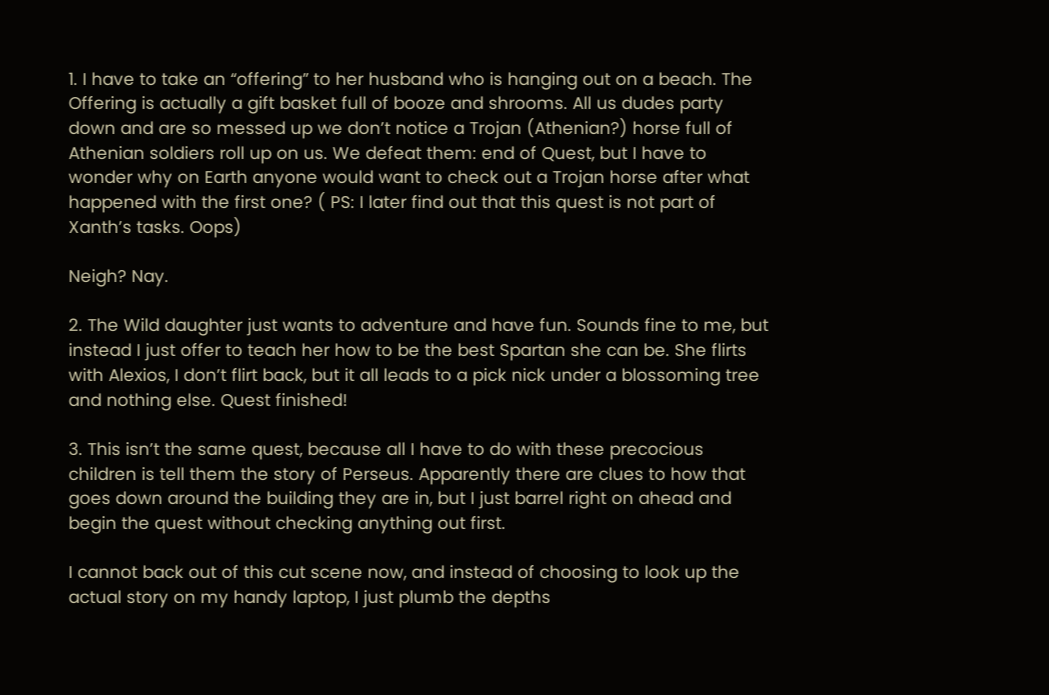1. I have to take an “offering” to her husband who is hanging out on a beach. The Offering is actually a gift basket full of booze and shrooms. All us dudes party down and are so messed up we don’t notice a Trojan (Athenian?) horse full of Athenian soldiers roll up on us. We defeat them: end of Quest, but I have to wonder why on Earth anyone would want to check out a Trojan horse after what happened with the first one? ( PS: I later find out that this quest is not part of Xanth’s tasks. Oops)

Neigh? Nay.

2. The Wild daughter just wants to adventure and have fun. Sounds fine to me, but instead I just offer to teach her how to be the best Spartan she can be. She flirts with Alexios, I don’t flirt back, but it all leads to a pick nick under a blossoming tree and nothing else. Quest finished!

3. This isn’t the same quest, because all I have to do with these precocious children is tell them the story of Perseus. Apparently there are clues to how that goes down around the building they are in, but I just barrel right on ahead and begin the quest without checking anything out first.

I cannot back out of this cut scene now, and instead of choosing to look up the actual story on my handy laptop, I just plumb the depths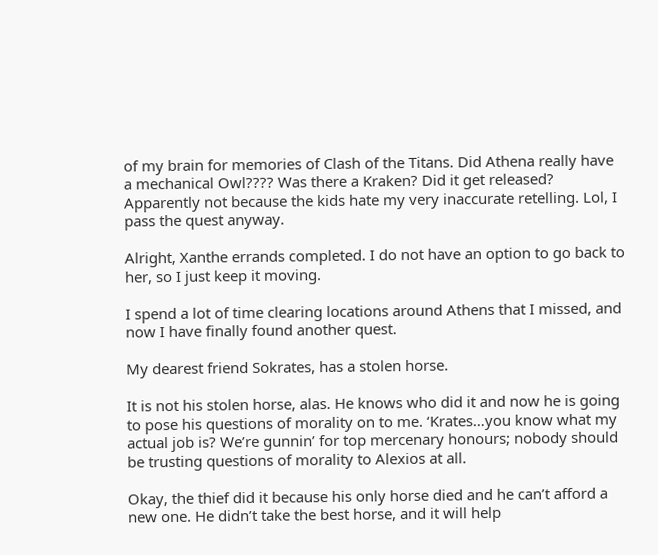of my brain for memories of Clash of the Titans. Did Athena really have a mechanical Owl???? Was there a Kraken? Did it get released? Apparently not because the kids hate my very inaccurate retelling. Lol, I pass the quest anyway.

Alright, Xanthe errands completed. I do not have an option to go back to her, so I just keep it moving.

I spend a lot of time clearing locations around Athens that I missed, and now I have finally found another quest.

My dearest friend Sokrates, has a stolen horse.

It is not his stolen horse, alas. He knows who did it and now he is going to pose his questions of morality on to me. ‘Krates…you know what my actual job is? We’re gunnin’ for top mercenary honours; nobody should be trusting questions of morality to Alexios at all.

Okay, the thief did it because his only horse died and he can’t afford a new one. He didn’t take the best horse, and it will help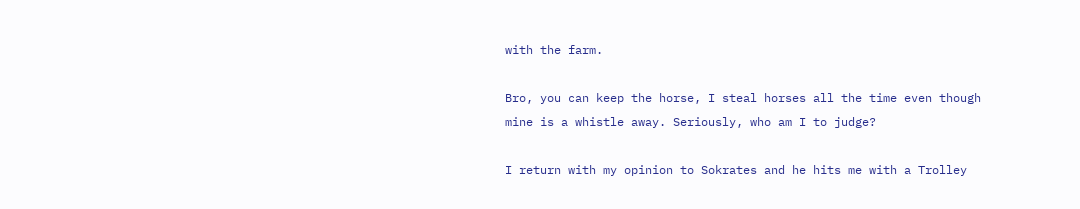with the farm.

Bro, you can keep the horse, I steal horses all the time even though mine is a whistle away. Seriously, who am I to judge?

I return with my opinion to Sokrates and he hits me with a Trolley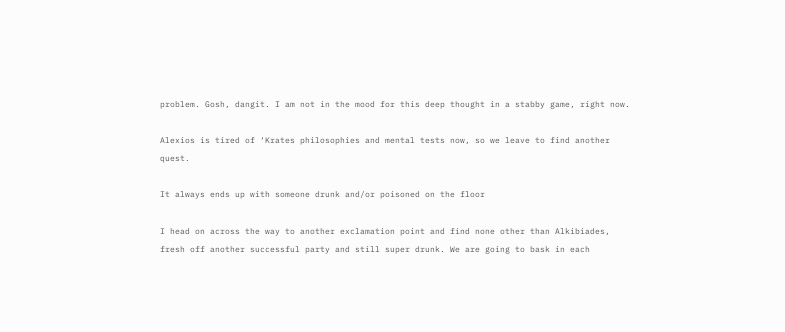problem. Gosh, dangit. I am not in the mood for this deep thought in a stabby game, right now.

Alexios is tired of ‘Krates philosophies and mental tests now, so we leave to find another quest.

It always ends up with someone drunk and/or poisoned on the floor

I head on across the way to another exclamation point and find none other than Alkibiades, fresh off another successful party and still super drunk. We are going to bask in each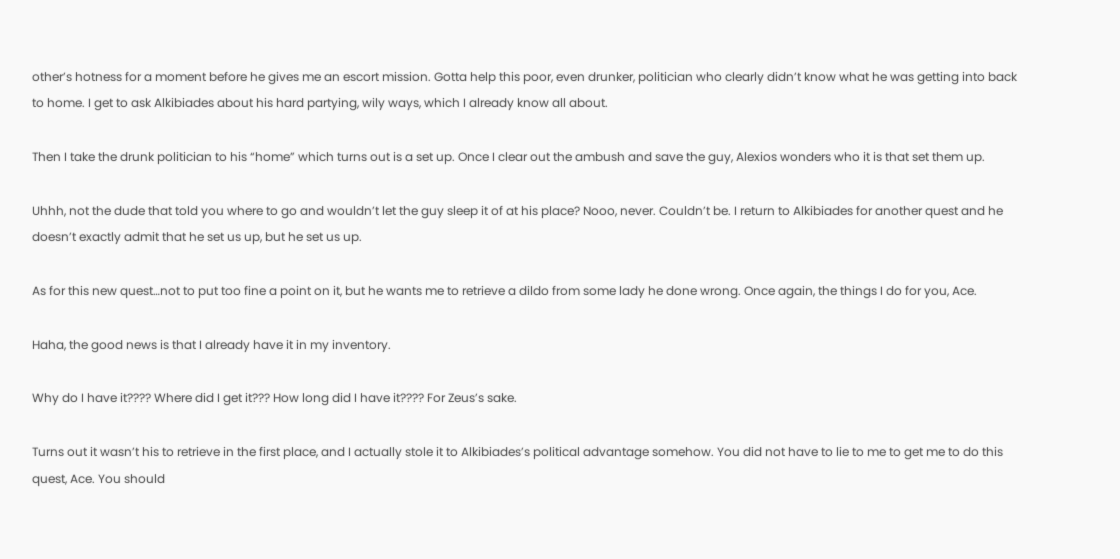other’s hotness for a moment before he gives me an escort mission. Gotta help this poor, even drunker, politician who clearly didn’t know what he was getting into back to home. I get to ask Alkibiades about his hard partying, wily ways, which I already know all about.

Then I take the drunk politician to his “home” which turns out is a set up. Once I clear out the ambush and save the guy, Alexios wonders who it is that set them up.

Uhhh, not the dude that told you where to go and wouldn’t let the guy sleep it of at his place? Nooo, never. Couldn’t be. I return to Alkibiades for another quest and he doesn’t exactly admit that he set us up, but he set us up.

As for this new quest…not to put too fine a point on it, but he wants me to retrieve a dildo from some lady he done wrong. Once again, the things I do for you, Ace.

Haha, the good news is that I already have it in my inventory.

Why do I have it???? Where did I get it??? How long did I have it???? For Zeus’s sake.

Turns out it wasn’t his to retrieve in the first place, and I actually stole it to Alkibiades’s political advantage somehow. You did not have to lie to me to get me to do this quest, Ace. You should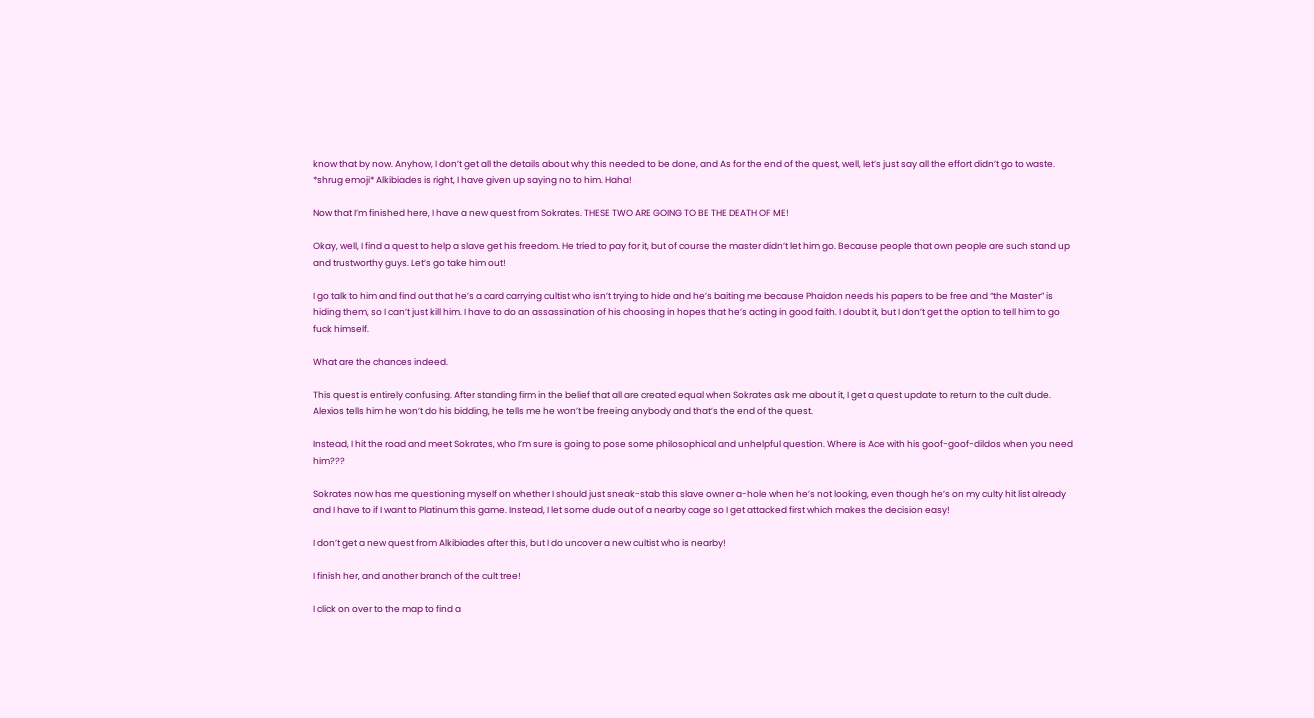know that by now. Anyhow, I don’t get all the details about why this needed to be done, and As for the end of the quest, well, let’s just say all the effort didn’t go to waste. *shrug emoji* Alkibiades is right, I have given up saying no to him. Haha!

Now that I’m finished here, I have a new quest from Sokrates. THESE TWO ARE GOING TO BE THE DEATH OF ME!

Okay, well, I find a quest to help a slave get his freedom. He tried to pay for it, but of course the master didn’t let him go. Because people that own people are such stand up and trustworthy guys. Let’s go take him out!

I go talk to him and find out that he’s a card carrying cultist who isn’t trying to hide and he’s baiting me because Phaidon needs his papers to be free and “the Master” is hiding them, so I can’t just kill him. I have to do an assassination of his choosing in hopes that he’s acting in good faith. I doubt it, but I don’t get the option to tell him to go fuck himself.

What are the chances indeed.

This quest is entirely confusing. After standing firm in the belief that all are created equal when Sokrates ask me about it, I get a quest update to return to the cult dude. Alexios tells him he won’t do his bidding, he tells me he won’t be freeing anybody and that’s the end of the quest.

Instead, I hit the road and meet Sokrates, who I’m sure is going to pose some philosophical and unhelpful question. Where is Ace with his goof-goof-dildos when you need him???

Sokrates now has me questioning myself on whether I should just sneak-stab this slave owner a-hole when he’s not looking, even though he’s on my culty hit list already and I have to if I want to Platinum this game. Instead, I let some dude out of a nearby cage so I get attacked first which makes the decision easy!

I don’t get a new quest from Alkibiades after this, but I do uncover a new cultist who is nearby!

I finish her, and another branch of the cult tree!

I click on over to the map to find a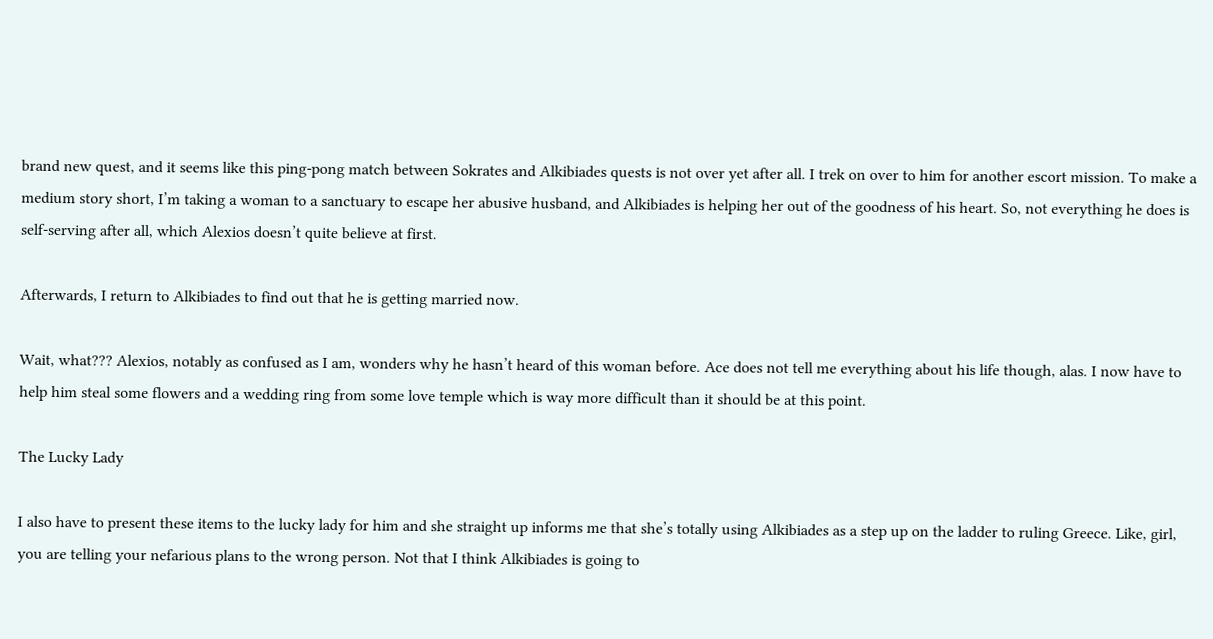brand new quest, and it seems like this ping-pong match between Sokrates and Alkibiades quests is not over yet after all. I trek on over to him for another escort mission. To make a medium story short, I’m taking a woman to a sanctuary to escape her abusive husband, and Alkibiades is helping her out of the goodness of his heart. So, not everything he does is self-serving after all, which Alexios doesn’t quite believe at first.

Afterwards, I return to Alkibiades to find out that he is getting married now.

Wait, what??? Alexios, notably as confused as I am, wonders why he hasn’t heard of this woman before. Ace does not tell me everything about his life though, alas. I now have to help him steal some flowers and a wedding ring from some love temple which is way more difficult than it should be at this point.

The Lucky Lady

I also have to present these items to the lucky lady for him and she straight up informs me that she’s totally using Alkibiades as a step up on the ladder to ruling Greece. Like, girl, you are telling your nefarious plans to the wrong person. Not that I think Alkibiades is going to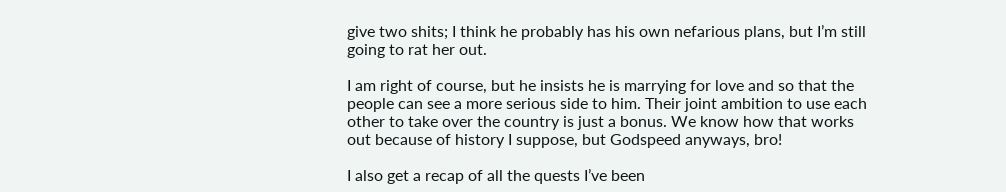give two shits; I think he probably has his own nefarious plans, but I’m still going to rat her out.

I am right of course, but he insists he is marrying for love and so that the people can see a more serious side to him. Their joint ambition to use each other to take over the country is just a bonus. We know how that works out because of history I suppose, but Godspeed anyways, bro!

I also get a recap of all the quests I’ve been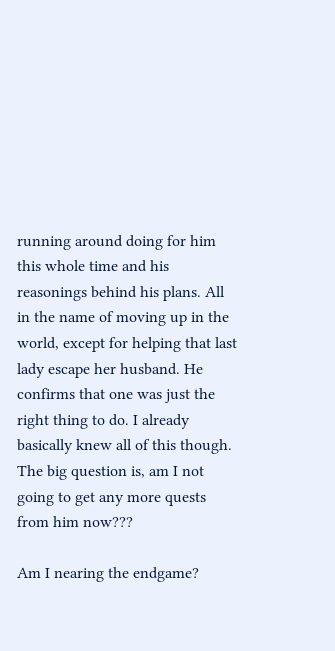running around doing for him this whole time and his reasonings behind his plans. All in the name of moving up in the world, except for helping that last lady escape her husband. He confirms that one was just the right thing to do. I already basically knew all of this though. The big question is, am I not going to get any more quests from him now???

Am I nearing the endgame?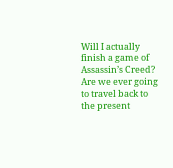Will I actually finish a game of Assassin’s Creed? Are we ever going to travel back to the present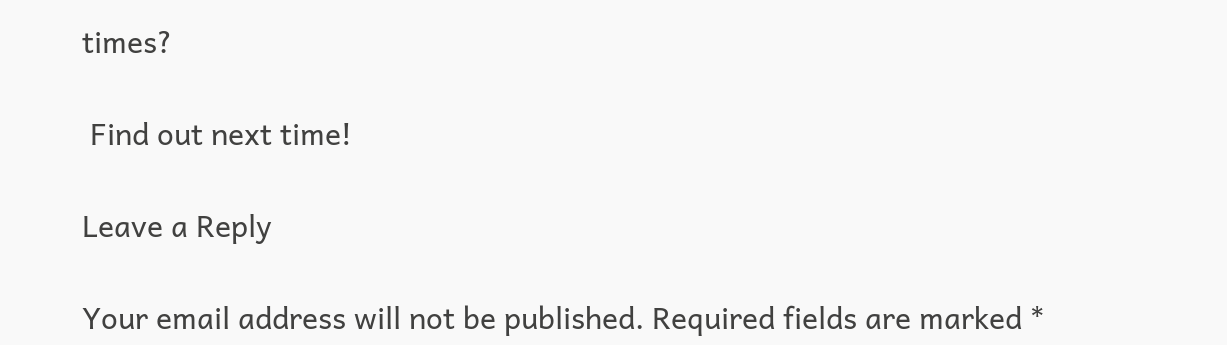times?

 Find out next time!

Leave a Reply

Your email address will not be published. Required fields are marked *